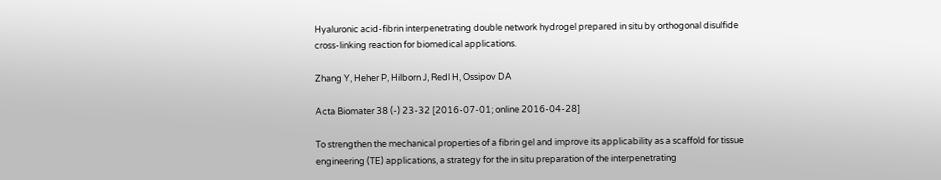Hyaluronic acid-fibrin interpenetrating double network hydrogel prepared in situ by orthogonal disulfide cross-linking reaction for biomedical applications.

Zhang Y, Heher P, Hilborn J, Redl H, Ossipov DA

Acta Biomater 38 (-) 23-32 [2016-07-01; online 2016-04-28]

To strengthen the mechanical properties of a fibrin gel and improve its applicability as a scaffold for tissue engineering (TE) applications, a strategy for the in situ preparation of the interpenetrating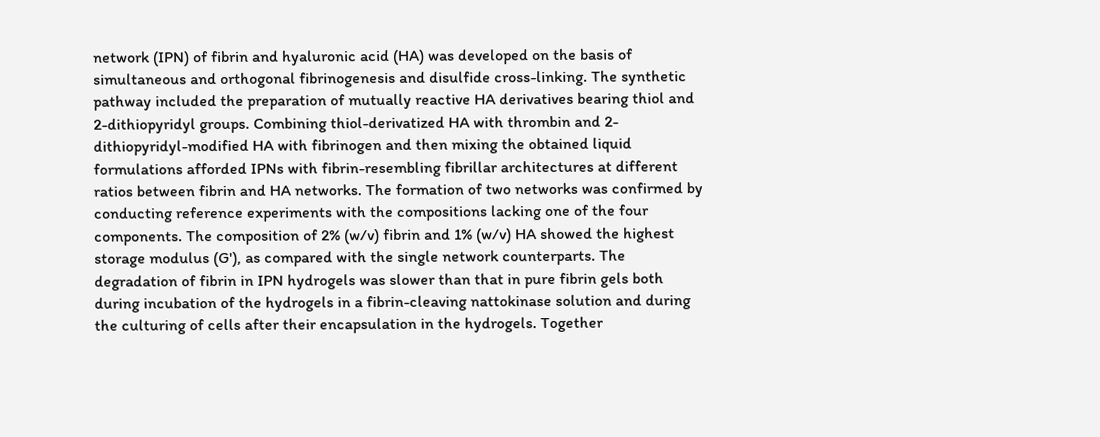network (IPN) of fibrin and hyaluronic acid (HA) was developed on the basis of simultaneous and orthogonal fibrinogenesis and disulfide cross-linking. The synthetic pathway included the preparation of mutually reactive HA derivatives bearing thiol and 2-dithiopyridyl groups. Combining thiol-derivatized HA with thrombin and 2-dithiopyridyl-modified HA with fibrinogen and then mixing the obtained liquid formulations afforded IPNs with fibrin-resembling fibrillar architectures at different ratios between fibrin and HA networks. The formation of two networks was confirmed by conducting reference experiments with the compositions lacking one of the four components. The composition of 2% (w/v) fibrin and 1% (w/v) HA showed the highest storage modulus (G'), as compared with the single network counterparts. The degradation of fibrin in IPN hydrogels was slower than that in pure fibrin gels both during incubation of the hydrogels in a fibrin-cleaving nattokinase solution and during the culturing of cells after their encapsulation in the hydrogels. Together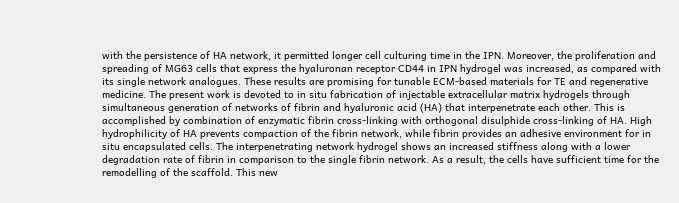with the persistence of HA network, it permitted longer cell culturing time in the IPN. Moreover, the proliferation and spreading of MG63 cells that express the hyaluronan receptor CD44 in IPN hydrogel was increased, as compared with its single network analogues. These results are promising for tunable ECM-based materials for TE and regenerative medicine. The present work is devoted to in situ fabrication of injectable extracellular matrix hydrogels through simultaneous generation of networks of fibrin and hyaluronic acid (HA) that interpenetrate each other. This is accomplished by combination of enzymatic fibrin cross-linking with orthogonal disulphide cross-linking of HA. High hydrophilicity of HA prevents compaction of the fibrin network, while fibrin provides an adhesive environment for in situ encapsulated cells. The interpenetrating network hydrogel shows an increased stiffness along with a lower degradation rate of fibrin in comparison to the single fibrin network. As a result, the cells have sufficient time for the remodelling of the scaffold. This new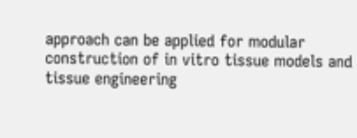approach can be applied for modular construction of in vitro tissue models and tissue engineering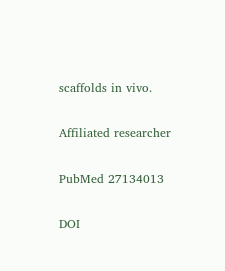scaffolds in vivo.

Affiliated researcher

PubMed 27134013

DOI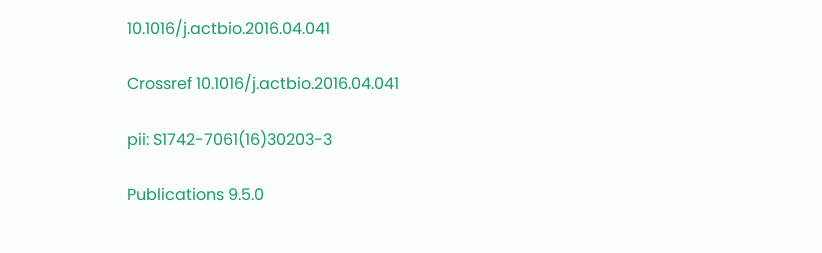10.1016/j.actbio.2016.04.041

Crossref 10.1016/j.actbio.2016.04.041

pii: S1742-7061(16)30203-3

Publications 9.5.0